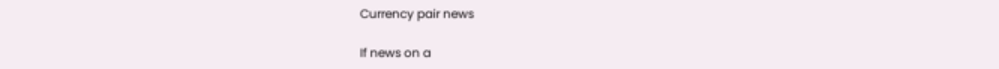Currency pair news

If news on a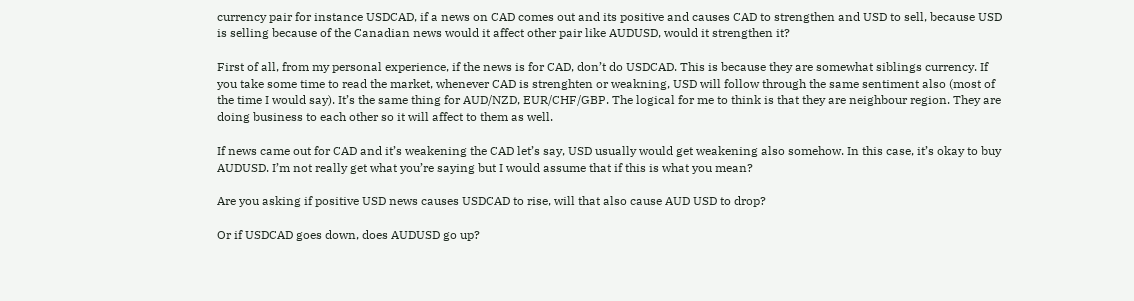currency pair for instance USDCAD, if a news on CAD comes out and its positive and causes CAD to strengthen and USD to sell, because USD is selling because of the Canadian news would it affect other pair like AUDUSD, would it strengthen it?

First of all, from my personal experience, if the news is for CAD, don’t do USDCAD. This is because they are somewhat siblings currency. If you take some time to read the market, whenever CAD is strenghten or weakning, USD will follow through the same sentiment also (most of the time I would say). It’s the same thing for AUD/NZD, EUR/CHF/GBP. The logical for me to think is that they are neighbour region. They are doing business to each other so it will affect to them as well.

If news came out for CAD and it’s weakening the CAD let’s say, USD usually would get weakening also somehow. In this case, it’s okay to buy AUDUSD. I’m not really get what you’re saying but I would assume that if this is what you mean?

Are you asking if positive USD news causes USDCAD to rise, will that also cause AUD USD to drop?

Or if USDCAD goes down, does AUDUSD go up?